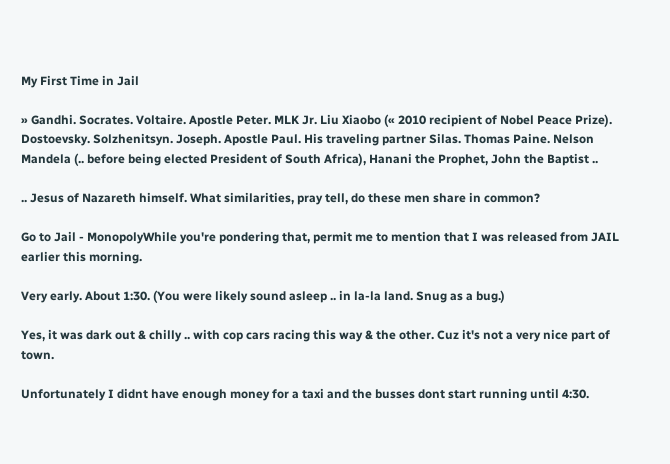My First Time in Jail

» Gandhi. Socrates. Voltaire. Apostle Peter. MLK Jr. Liu Xiaobo (« 2010 recipient of Nobel Peace Prize). Dostoevsky. Solzhenitsyn. Joseph. Apostle Paul. His traveling partner Silas. Thomas Paine. Nelson Mandela (.. before being elected President of South Africa), Hanani the Prophet, John the Baptist ..

.. Jesus of Nazareth himself. What similarities, pray tell, do these men share in common?

Go to Jail - MonopolyWhile you're pondering that, permit me to mention that I was released from JAIL earlier this morning.

Very early. About 1:30. (You were likely sound asleep .. in la-la land. Snug as a bug.)

Yes, it was dark out & chilly .. with cop cars racing this way & the other. Cuz it's not a very nice part of town.

Unfortunately I didnt have enough money for a taxi and the busses dont start running until 4:30.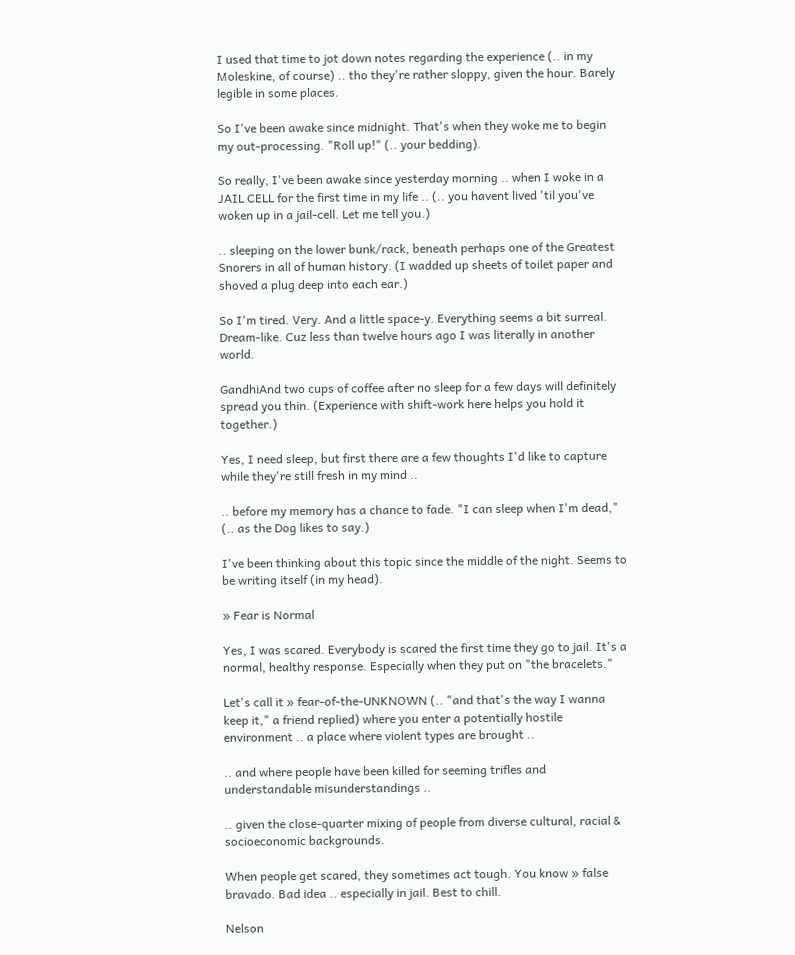I used that time to jot down notes regarding the experience (.. in my Moleskine, of course) .. tho they're rather sloppy, given the hour. Barely legible in some places.

So I've been awake since midnight. That's when they woke me to begin my out-processing. "Roll up!" (.. your bedding).

So really, I've been awake since yesterday morning .. when I woke in a JAIL CELL for the first time in my life .. (.. you havent lived 'til you've woken up in a jail-cell. Let me tell you.)

.. sleeping on the lower bunk/rack, beneath perhaps one of the Greatest Snorers in all of human history. (I wadded up sheets of toilet paper and shoved a plug deep into each ear.)

So I'm tired. Very. And a little space-y. Everything seems a bit surreal. Dream-like. Cuz less than twelve hours ago I was literally in another world.

GandhiAnd two cups of coffee after no sleep for a few days will definitely spread you thin. (Experience with shift-work here helps you hold it together.)

Yes, I need sleep, but first there are a few thoughts I'd like to capture while they're still fresh in my mind ..

.. before my memory has a chance to fade. "I can sleep when I'm dead," (.. as the Dog likes to say.)

I've been thinking about this topic since the middle of the night. Seems to be writing itself (in my head).

» Fear is Normal

Yes, I was scared. Everybody is scared the first time they go to jail. It's a normal, healthy response. Especially when they put on "the bracelets."

Let's call it » fear-of-the-UNKNOWN (.. "and that's the way I wanna keep it," a friend replied) where you enter a potentially hostile environment .. a place where violent types are brought ..

.. and where people have been killed for seeming trifles and understandable misunderstandings ..

.. given the close-quarter mixing of people from diverse cultural, racial & socioeconomic backgrounds.

When people get scared, they sometimes act tough. You know » false bravado. Bad idea .. especially in jail. Best to chill.

Nelson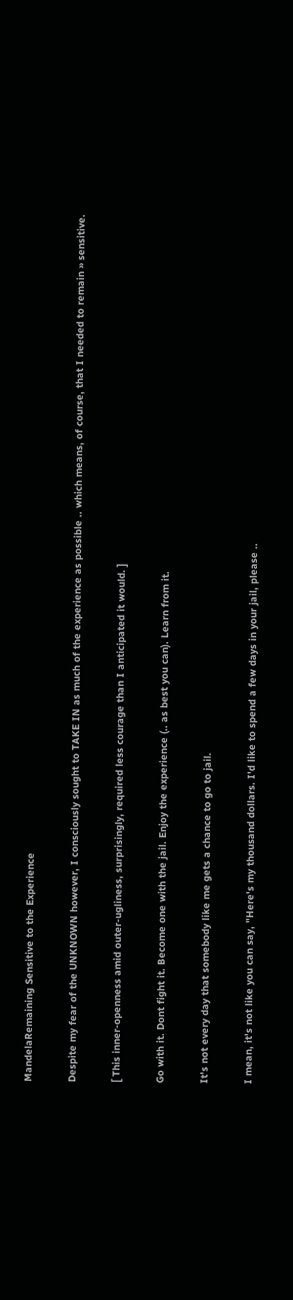MandelaRemaining Sensitive to the Experience

Despite my fear of the UNKNOWN however, I consciously sought to TAKE IN as much of the experience as possible .. which means, of course, that I needed to remain » sensitive.

[ This inner-openness amid outer-ugliness, surprisingly, required less courage than I anticipated it would. ]

Go with it. Dont fight it. Become one with the jail. Enjoy the experience (.. as best you can). Learn from it.

It's not every day that somebody like me gets a chance to go to jail.

I mean, it's not like you can say, "Here's my thousand dollars. I'd like to spend a few days in your jail, please ..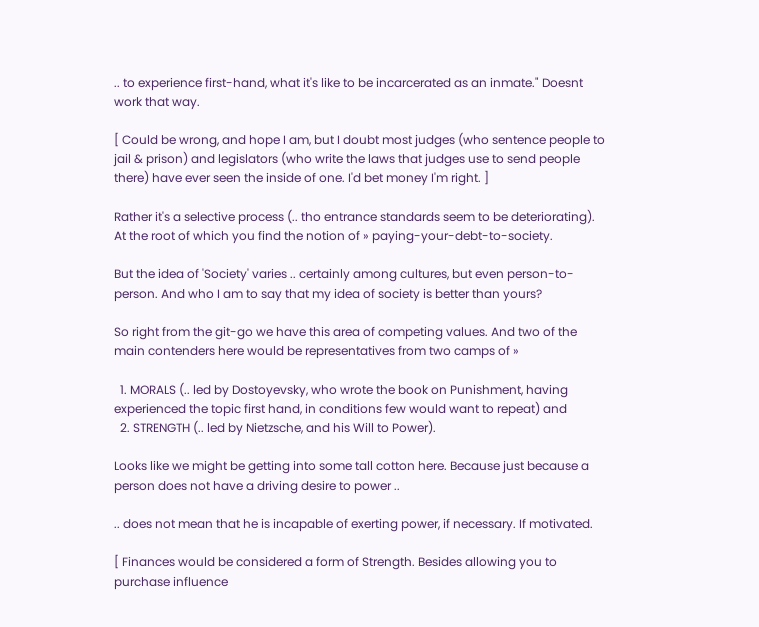.. to experience first-hand, what it's like to be incarcerated as an inmate." Doesnt work that way.

[ Could be wrong, and hope I am, but I doubt most judges (who sentence people to jail & prison) and legislators (who write the laws that judges use to send people there) have ever seen the inside of one. I'd bet money I'm right. ]

Rather it's a selective process (.. tho entrance standards seem to be deteriorating). At the root of which you find the notion of » paying-your-debt-to-society.

But the idea of 'Society' varies .. certainly among cultures, but even person-to-person. And who I am to say that my idea of society is better than yours?

So right from the git-go we have this area of competing values. And two of the main contenders here would be representatives from two camps of »

  1. MORALS (.. led by Dostoyevsky, who wrote the book on Punishment, having experienced the topic first hand, in conditions few would want to repeat) and
  2. STRENGTH (.. led by Nietzsche, and his Will to Power).

Looks like we might be getting into some tall cotton here. Because just because a person does not have a driving desire to power ..

.. does not mean that he is incapable of exerting power, if necessary. If motivated.

[ Finances would be considered a form of Strength. Besides allowing you to purchase influence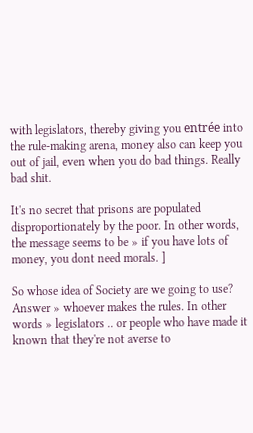with legislators, thereby giving you entrée into the rule-making arena, money also can keep you out of jail, even when you do bad things. Really bad shit.

It's no secret that prisons are populated disproportionately by the poor. In other words, the message seems to be » if you have lots of money, you dont need morals. ]

So whose idea of Society are we going to use? Answer » whoever makes the rules. In other words » legislators .. or people who have made it known that they're not averse to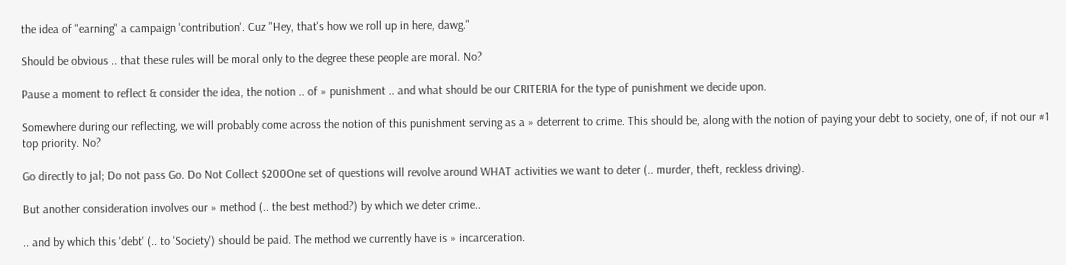the idea of "earning" a campaign 'contribution'. Cuz "Hey, that's how we roll up in here, dawg."

Should be obvious .. that these rules will be moral only to the degree these people are moral. No?

Pause a moment to reflect & consider the idea, the notion .. of » punishment .. and what should be our CRITERIA for the type of punishment we decide upon.

Somewhere during our reflecting, we will probably come across the notion of this punishment serving as a » deterrent to crime. This should be, along with the notion of paying your debt to society, one of, if not our #1 top priority. No?

Go directly to jal; Do not pass Go. Do Not Collect $200One set of questions will revolve around WHAT activities we want to deter (.. murder, theft, reckless driving).

But another consideration involves our » method (.. the best method?) by which we deter crime..

.. and by which this 'debt' (.. to 'Society') should be paid. The method we currently have is » incarceration.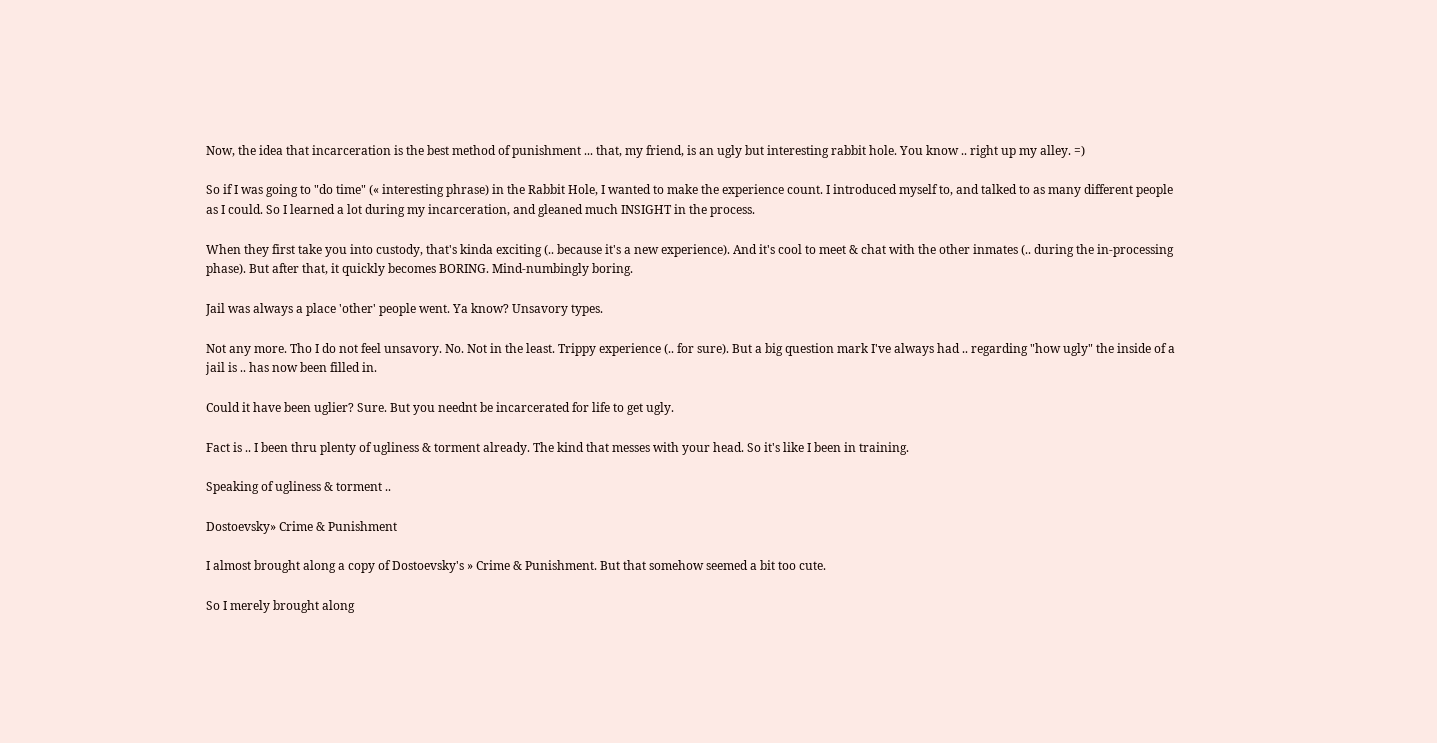Now, the idea that incarceration is the best method of punishment ... that, my friend, is an ugly but interesting rabbit hole. You know .. right up my alley. =)

So if I was going to "do time" (« interesting phrase) in the Rabbit Hole, I wanted to make the experience count. I introduced myself to, and talked to as many different people as I could. So I learned a lot during my incarceration, and gleaned much INSIGHT in the process.

When they first take you into custody, that's kinda exciting (.. because it's a new experience). And it's cool to meet & chat with the other inmates (.. during the in-processing phase). But after that, it quickly becomes BORING. Mind-numbingly boring.

Jail was always a place 'other' people went. Ya know? Unsavory types.

Not any more. Tho I do not feel unsavory. No. Not in the least. Trippy experience (.. for sure). But a big question mark I've always had .. regarding "how ugly" the inside of a jail is .. has now been filled in.

Could it have been uglier? Sure. But you neednt be incarcerated for life to get ugly.

Fact is .. I been thru plenty of ugliness & torment already. The kind that messes with your head. So it's like I been in training.

Speaking of ugliness & torment ..

Dostoevsky» Crime & Punishment

I almost brought along a copy of Dostoevsky's » Crime & Punishment. But that somehow seemed a bit too cute.

So I merely brought along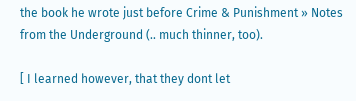the book he wrote just before Crime & Punishment » Notes from the Underground (.. much thinner, too).

[ I learned however, that they dont let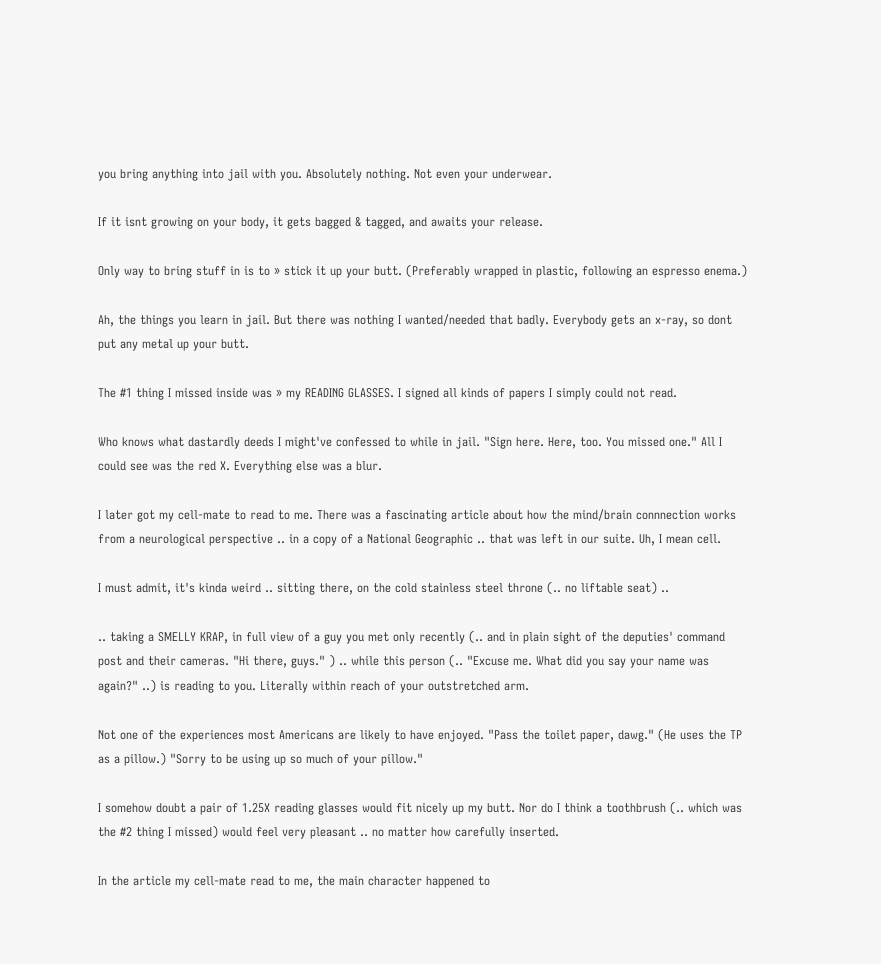you bring anything into jail with you. Absolutely nothing. Not even your underwear.

If it isnt growing on your body, it gets bagged & tagged, and awaits your release.

Only way to bring stuff in is to » stick it up your butt. (Preferably wrapped in plastic, following an espresso enema.)

Ah, the things you learn in jail. But there was nothing I wanted/needed that badly. Everybody gets an x-ray, so dont put any metal up your butt.

The #1 thing I missed inside was » my READING GLASSES. I signed all kinds of papers I simply could not read.

Who knows what dastardly deeds I might've confessed to while in jail. "Sign here. Here, too. You missed one." All I could see was the red X. Everything else was a blur.

I later got my cell-mate to read to me. There was a fascinating article about how the mind/brain connnection works from a neurological perspective .. in a copy of a National Geographic .. that was left in our suite. Uh, I mean cell.

I must admit, it's kinda weird .. sitting there, on the cold stainless steel throne (.. no liftable seat) ..

.. taking a SMELLY KRAP, in full view of a guy you met only recently (.. and in plain sight of the deputies' command post and their cameras. "Hi there, guys." ) .. while this person (.. "Excuse me. What did you say your name was again?" ..) is reading to you. Literally within reach of your outstretched arm.

Not one of the experiences most Americans are likely to have enjoyed. "Pass the toilet paper, dawg." (He uses the TP as a pillow.) "Sorry to be using up so much of your pillow."

I somehow doubt a pair of 1.25X reading glasses would fit nicely up my butt. Nor do I think a toothbrush (.. which was the #2 thing I missed) would feel very pleasant .. no matter how carefully inserted.

In the article my cell-mate read to me, the main character happened to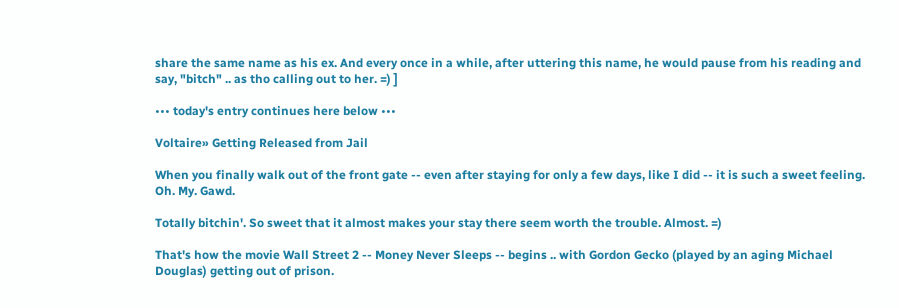share the same name as his ex. And every once in a while, after uttering this name, he would pause from his reading and say, "bitch" .. as tho calling out to her. =) ]

••• today's entry continues here below •••

Voltaire» Getting Released from Jail

When you finally walk out of the front gate -- even after staying for only a few days, like I did -- it is such a sweet feeling. Oh. My. Gawd.

Totally bitchin'. So sweet that it almost makes your stay there seem worth the trouble. Almost. =)

That's how the movie Wall Street 2 -- Money Never Sleeps -- begins .. with Gordon Gecko (played by an aging Michael Douglas) getting out of prison.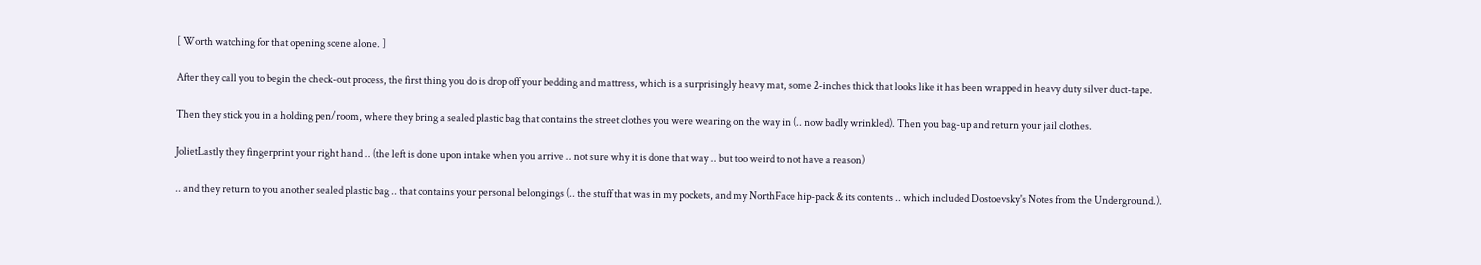[ Worth watching for that opening scene alone. ]

After they call you to begin the check-out process, the first thing you do is drop off your bedding and mattress, which is a surprisingly heavy mat, some 2-inches thick that looks like it has been wrapped in heavy duty silver duct-tape.

Then they stick you in a holding pen/room, where they bring a sealed plastic bag that contains the street clothes you were wearing on the way in (.. now badly wrinkled). Then you bag-up and return your jail clothes.

JolietLastly they fingerprint your right hand .. (the left is done upon intake when you arrive .. not sure why it is done that way .. but too weird to not have a reason)

.. and they return to you another sealed plastic bag .. that contains your personal belongings (.. the stuff that was in my pockets, and my NorthFace hip-pack & its contents .. which included Dostoevsky's Notes from the Underground.).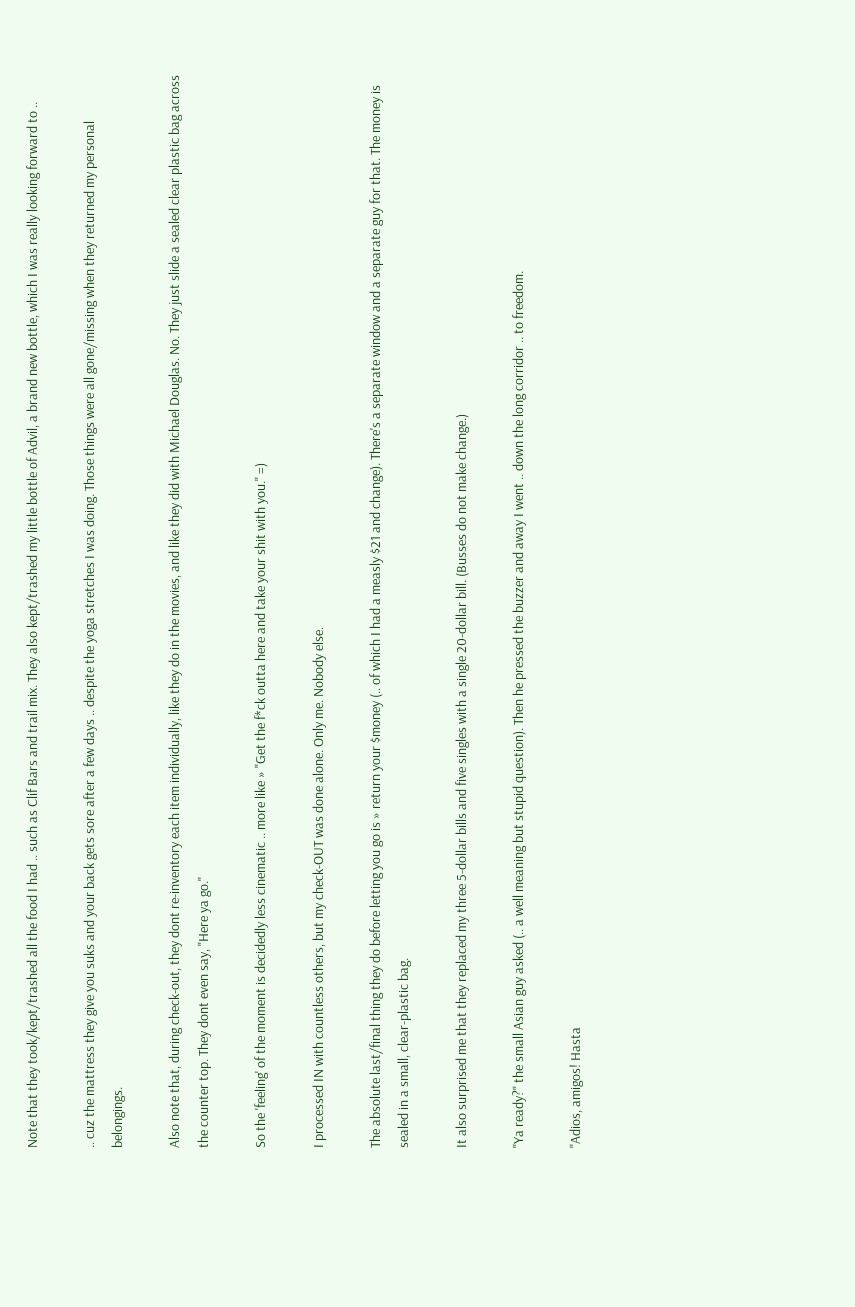Note that they took/kept/trashed all the food I had .. such as Clif Bars and trail mix. They also kept/trashed my little bottle of Advil, a brand new bottle, which I was really looking forward to ..

.. cuz the mattress they give you suks and your back gets sore after a few days .. despite the yoga stretches I was doing. Those things were all gone/missing when they returned my personal belongings.

Also note that, during check-out, they dont re-inventory each item individually, like they do in the movies, and like they did with Michael Douglas. No. They just slide a sealed clear plastic bag across the counter top. They dont even say, "Here ya go."

So the 'feeling' of the moment is decidedly less cinematic .. more like » "Get the f*ck outta here and take your shit with you." =)

I processed IN with countless others, but my check-OUT was done alone. Only me. Nobody else.

The absolute last/final thing they do before letting you go is » return your $money (.. of which I had a measly $21 and change). There's a separate window and a separate guy for that. The money is sealed in a small, clear-plastic bag.

It also surprised me that they replaced my three 5-dollar bills and five singles with a single 20-dollar bill. (Busses do not make change.)

"Ya ready?" the small Asian guy asked (.. a well meaning but stupid question). Then he pressed the buzzer and away I went .. down the long corridor .. to freedom.

"Adios, amigos! Hasta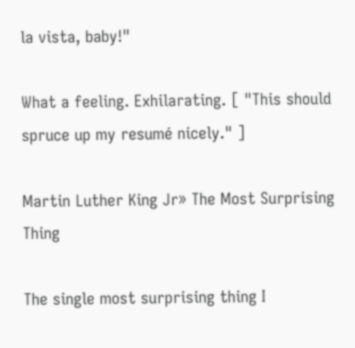la vista, baby!"

What a feeling. Exhilarating. [ "This should spruce up my resumé nicely." ]

Martin Luther King Jr» The Most Surprising Thing

The single most surprising thing I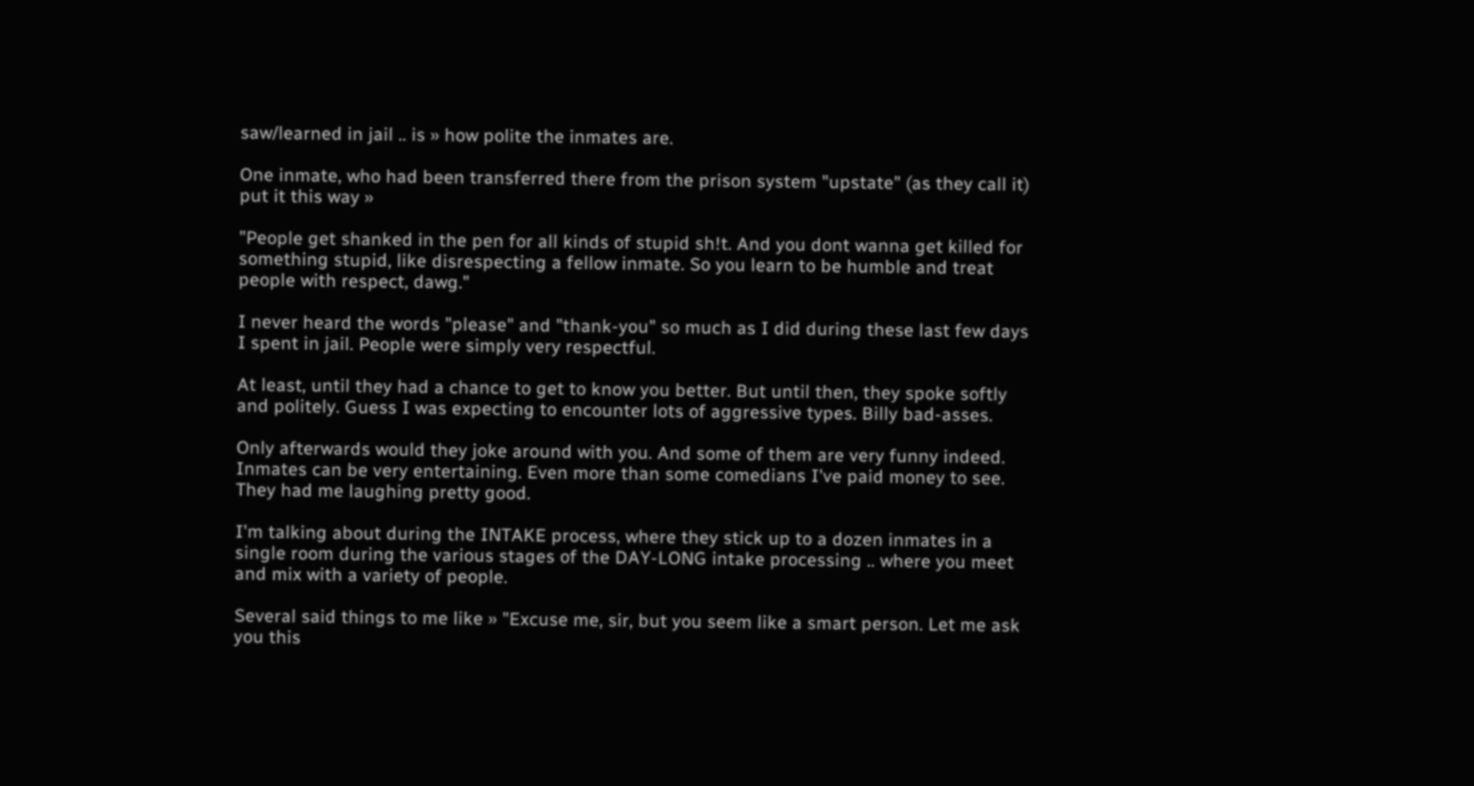saw/learned in jail .. is » how polite the inmates are.

One inmate, who had been transferred there from the prison system "upstate" (as they call it) put it this way »

"People get shanked in the pen for all kinds of stupid sh!t. And you dont wanna get killed for something stupid, like disrespecting a fellow inmate. So you learn to be humble and treat people with respect, dawg."

I never heard the words "please" and "thank-you" so much as I did during these last few days I spent in jail. People were simply very respectful.

At least, until they had a chance to get to know you better. But until then, they spoke softly and politely. Guess I was expecting to encounter lots of aggressive types. Billy bad-asses.

Only afterwards would they joke around with you. And some of them are very funny indeed. Inmates can be very entertaining. Even more than some comedians I've paid money to see. They had me laughing pretty good.

I'm talking about during the INTAKE process, where they stick up to a dozen inmates in a single room during the various stages of the DAY-LONG intake processing .. where you meet and mix with a variety of people.

Several said things to me like » "Excuse me, sir, but you seem like a smart person. Let me ask you this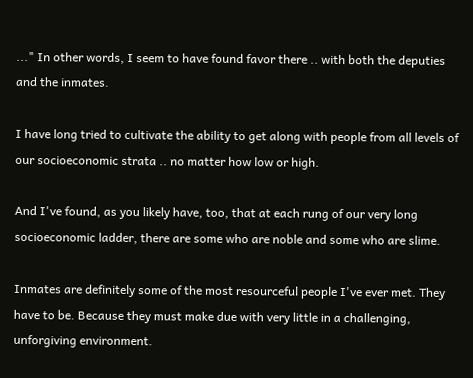..." In other words, I seem to have found favor there .. with both the deputies and the inmates.

I have long tried to cultivate the ability to get along with people from all levels of our socioeconomic strata .. no matter how low or high.

And I've found, as you likely have, too, that at each rung of our very long socioeconomic ladder, there are some who are noble and some who are slime.

Inmates are definitely some of the most resourceful people I've ever met. They have to be. Because they must make due with very little in a challenging, unforgiving environment.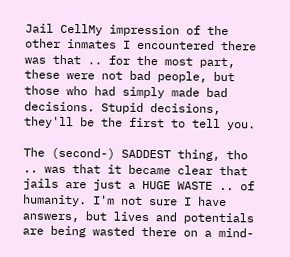Jail CellMy impression of the other inmates I encountered there was that .. for the most part, these were not bad people, but those who had simply made bad decisions. Stupid decisions, they'll be the first to tell you.

The (second-) SADDEST thing, tho .. was that it became clear that jails are just a HUGE WASTE .. of humanity. I'm not sure I have answers, but lives and potentials are being wasted there on a mind-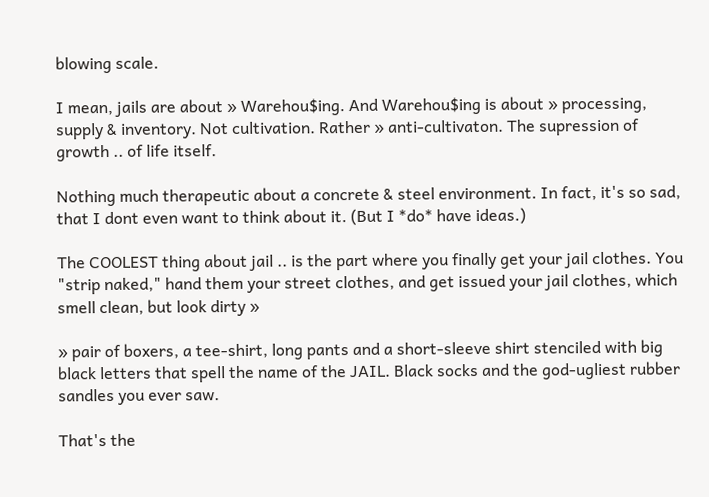blowing scale.

I mean, jails are about » Warehou$ing. And Warehou$ing is about » processing, supply & inventory. Not cultivation. Rather » anti-cultivaton. The supression of growth .. of life itself.

Nothing much therapeutic about a concrete & steel environment. In fact, it's so sad, that I dont even want to think about it. (But I *do* have ideas.)

The COOLEST thing about jail .. is the part where you finally get your jail clothes. You "strip naked," hand them your street clothes, and get issued your jail clothes, which smell clean, but look dirty »

» pair of boxers, a tee-shirt, long pants and a short-sleeve shirt stenciled with big black letters that spell the name of the JAIL. Black socks and the god-ugliest rubber sandles you ever saw.

That's the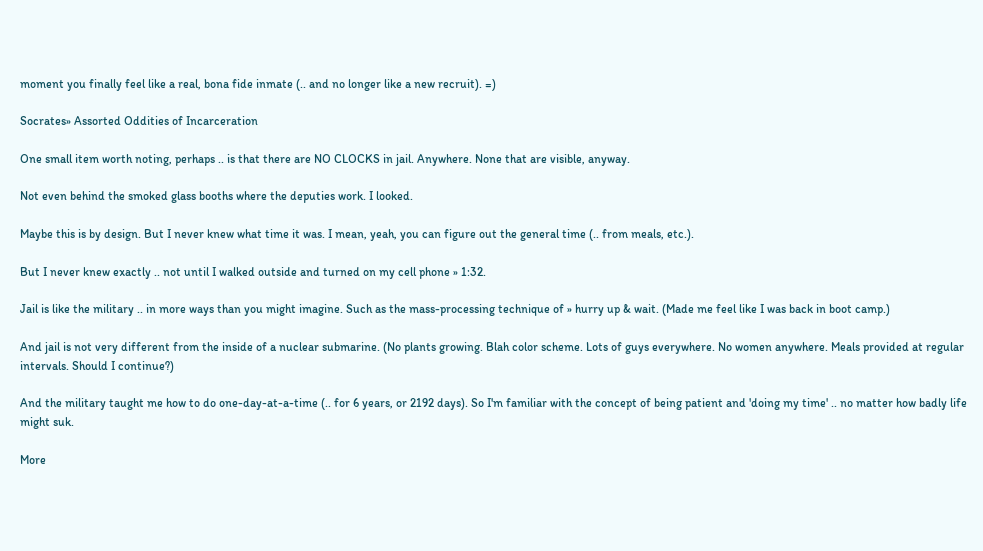moment you finally feel like a real, bona fide inmate (.. and no longer like a new recruit). =)

Socrates» Assorted Oddities of Incarceration

One small item worth noting, perhaps .. is that there are NO CLOCKS in jail. Anywhere. None that are visible, anyway.

Not even behind the smoked glass booths where the deputies work. I looked.

Maybe this is by design. But I never knew what time it was. I mean, yeah, you can figure out the general time (.. from meals, etc.).

But I never knew exactly .. not until I walked outside and turned on my cell phone » 1:32.

Jail is like the military .. in more ways than you might imagine. Such as the mass-processing technique of » hurry up & wait. (Made me feel like I was back in boot camp.)

And jail is not very different from the inside of a nuclear submarine. (No plants growing. Blah color scheme. Lots of guys everywhere. No women anywhere. Meals provided at regular intervals. Should I continue?)

And the military taught me how to do one-day-at-a-time (.. for 6 years, or 2192 days). So I'm familiar with the concept of being patient and 'doing my time' .. no matter how badly life might suk.

More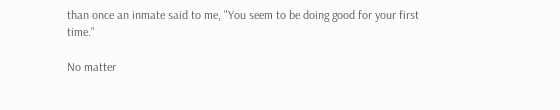than once an inmate said to me, "You seem to be doing good for your first time."

No matter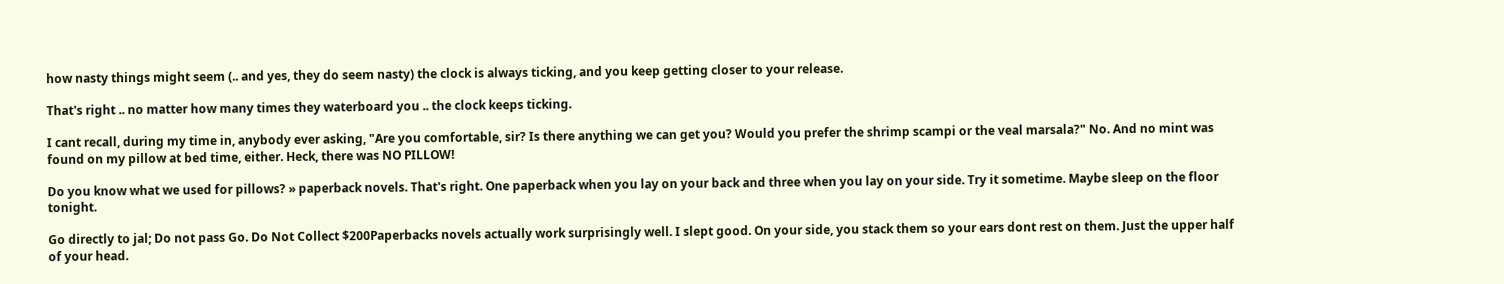how nasty things might seem (.. and yes, they do seem nasty) the clock is always ticking, and you keep getting closer to your release.

That's right .. no matter how many times they waterboard you .. the clock keeps ticking.

I cant recall, during my time in, anybody ever asking, "Are you comfortable, sir? Is there anything we can get you? Would you prefer the shrimp scampi or the veal marsala?" No. And no mint was found on my pillow at bed time, either. Heck, there was NO PILLOW!

Do you know what we used for pillows? » paperback novels. That's right. One paperback when you lay on your back and three when you lay on your side. Try it sometime. Maybe sleep on the floor tonight.

Go directly to jal; Do not pass Go. Do Not Collect $200Paperbacks novels actually work surprisingly well. I slept good. On your side, you stack them so your ears dont rest on them. Just the upper half of your head.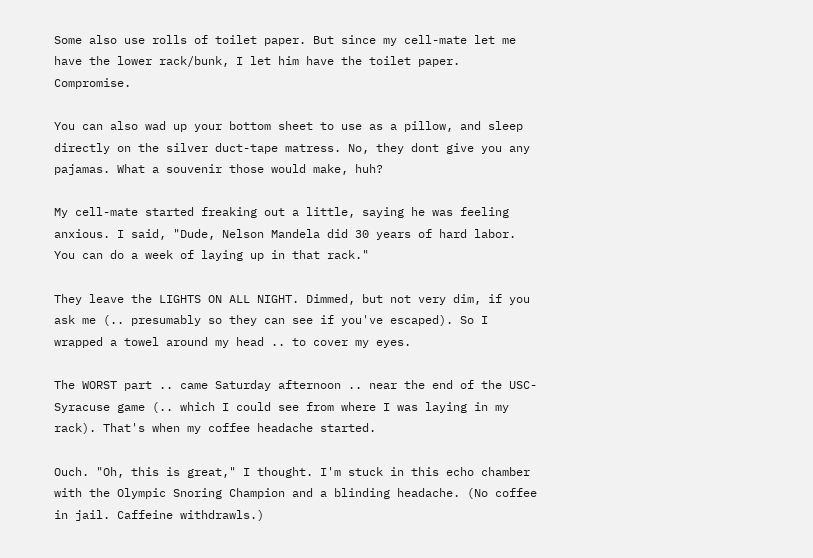Some also use rolls of toilet paper. But since my cell-mate let me have the lower rack/bunk, I let him have the toilet paper. Compromise.

You can also wad up your bottom sheet to use as a pillow, and sleep directly on the silver duct-tape matress. No, they dont give you any pajamas. What a souvenir those would make, huh?

My cell-mate started freaking out a little, saying he was feeling anxious. I said, "Dude, Nelson Mandela did 30 years of hard labor. You can do a week of laying up in that rack."

They leave the LIGHTS ON ALL NIGHT. Dimmed, but not very dim, if you ask me (.. presumably so they can see if you've escaped). So I wrapped a towel around my head .. to cover my eyes.

The WORST part .. came Saturday afternoon .. near the end of the USC-Syracuse game (.. which I could see from where I was laying in my rack). That's when my coffee headache started.

Ouch. "Oh, this is great," I thought. I'm stuck in this echo chamber with the Olympic Snoring Champion and a blinding headache. (No coffee in jail. Caffeine withdrawls.)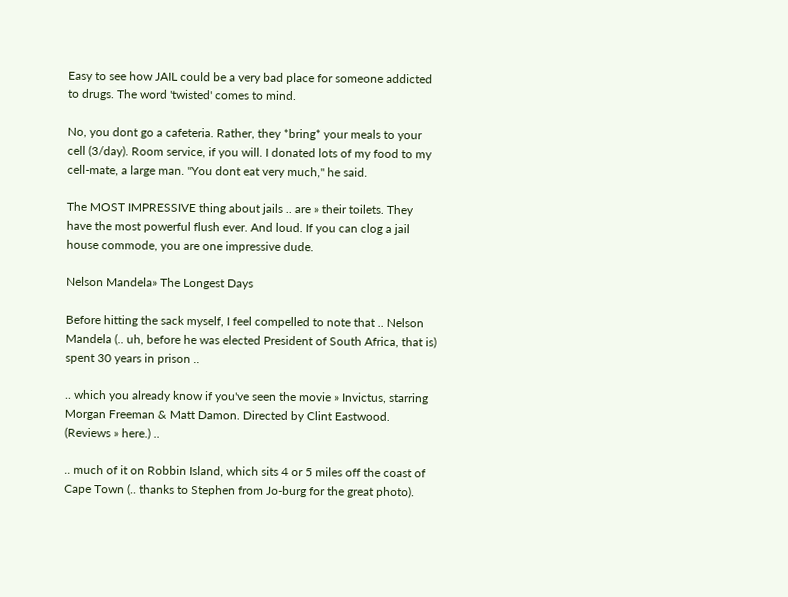Easy to see how JAIL could be a very bad place for someone addicted to drugs. The word 'twisted' comes to mind.

No, you dont go a cafeteria. Rather, they *bring* your meals to your cell (3/day). Room service, if you will. I donated lots of my food to my cell-mate, a large man. "You dont eat very much," he said.

The MOST IMPRESSIVE thing about jails .. are » their toilets. They have the most powerful flush ever. And loud. If you can clog a jail house commode, you are one impressive dude.

Nelson Mandela» The Longest Days

Before hitting the sack myself, I feel compelled to note that .. Nelson Mandela (.. uh, before he was elected President of South Africa, that is) spent 30 years in prison ..

.. which you already know if you've seen the movie » Invictus, starring Morgan Freeman & Matt Damon. Directed by Clint Eastwood. (Reviews » here.) ..

.. much of it on Robbin Island, which sits 4 or 5 miles off the coast of Cape Town (.. thanks to Stephen from Jo-burg for the great photo).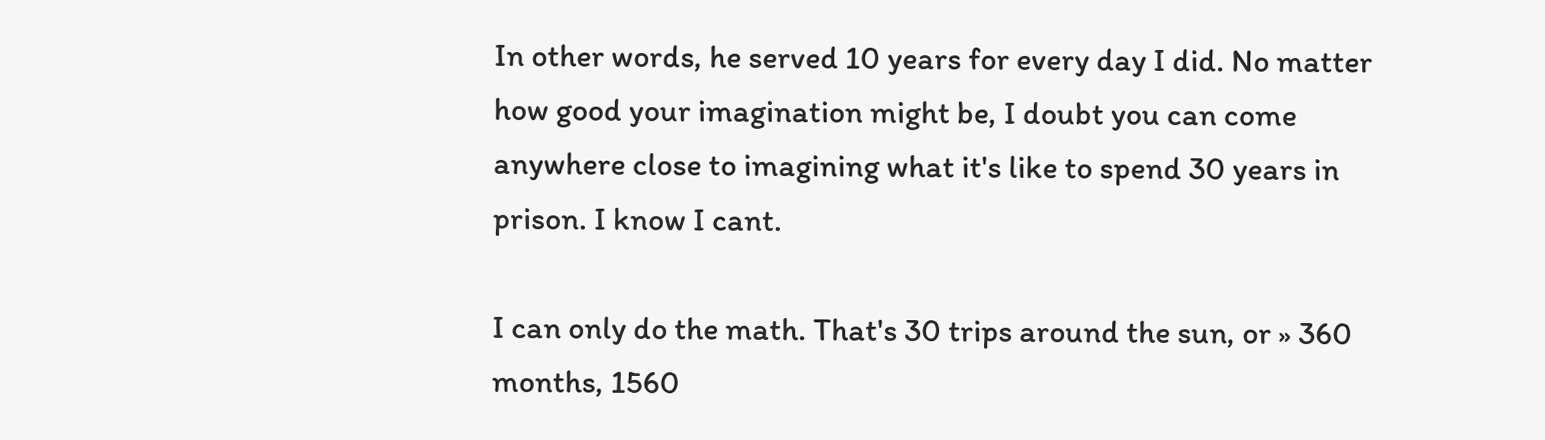In other words, he served 10 years for every day I did. No matter how good your imagination might be, I doubt you can come anywhere close to imagining what it's like to spend 30 years in prison. I know I cant.

I can only do the math. That's 30 trips around the sun, or » 360 months, 1560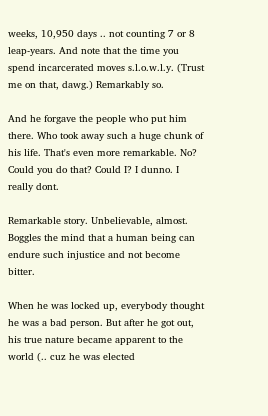weeks, 10,950 days .. not counting 7 or 8 leap-years. And note that the time you spend incarcerated moves s.l.o.w.l.y. (Trust me on that, dawg.) Remarkably so.

And he forgave the people who put him there. Who took away such a huge chunk of his life. That's even more remarkable. No? Could you do that? Could I? I dunno. I really dont.

Remarkable story. Unbelievable, almost. Boggles the mind that a human being can endure such injustice and not become bitter.

When he was locked up, everybody thought he was a bad person. But after he got out, his true nature became apparent to the world (.. cuz he was elected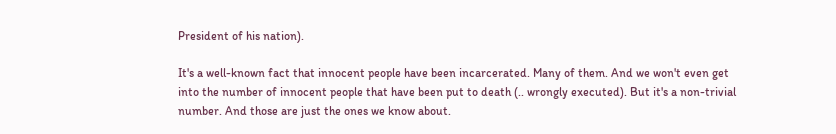President of his nation).

It's a well-known fact that innocent people have been incarcerated. Many of them. And we won't even get into the number of innocent people that have been put to death (.. wrongly executed). But it's a non-trivial number. And those are just the ones we know about.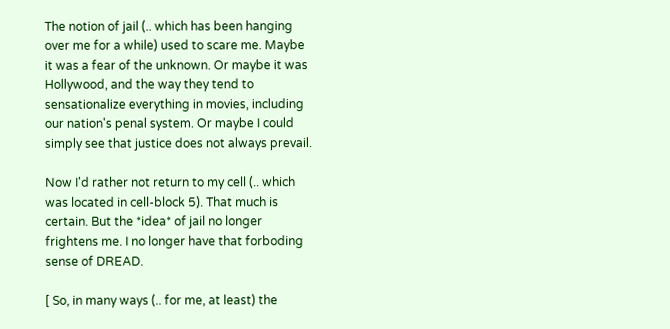The notion of jail (.. which has been hanging over me for a while) used to scare me. Maybe it was a fear of the unknown. Or maybe it was Hollywood, and the way they tend to sensationalize everything in movies, including our nation's penal system. Or maybe I could simply see that justice does not always prevail.

Now I'd rather not return to my cell (.. which was located in cell-block 5). That much is certain. But the *idea* of jail no longer frightens me. I no longer have that forboding sense of DREAD.

[ So, in many ways (.. for me, at least) the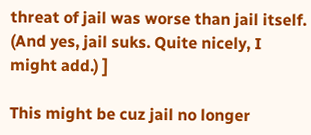threat of jail was worse than jail itself. (And yes, jail suks. Quite nicely, I might add.) ]

This might be cuz jail no longer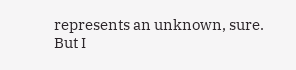represents an unknown, sure. But I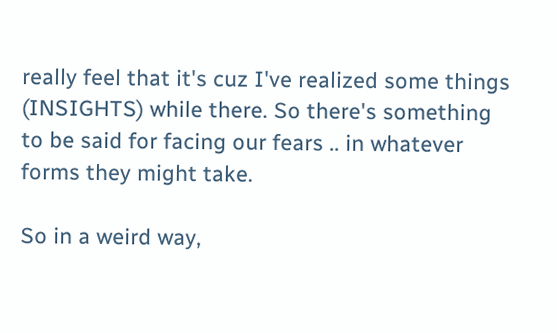really feel that it's cuz I've realized some things (INSIGHTS) while there. So there's something to be said for facing our fears .. in whatever forms they might take.

So in a weird way,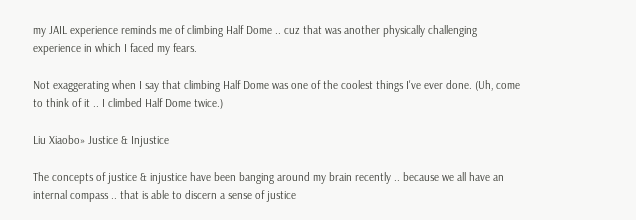my JAIL experience reminds me of climbing Half Dome .. cuz that was another physically challenging experience in which I faced my fears.

Not exaggerating when I say that climbing Half Dome was one of the coolest things I've ever done. (Uh, come to think of it .. I climbed Half Dome twice.)

Liu Xiaobo» Justice & Injustice

The concepts of justice & injustice have been banging around my brain recently .. because we all have an internal compass .. that is able to discern a sense of justice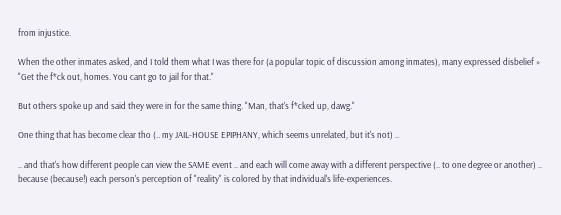from injustice.

When the other inmates asked, and I told them what I was there for (a popular topic of discussion among inmates), many expressed disbelief » "Get the f*ck out, homes. You cant go to jail for that."

But others spoke up and said they were in for the same thing. "Man, that's f*cked up, dawg."

One thing that has become clear tho (.. my JAIL-HOUSE EPIPHANY, which seems unrelated, but it's not) ..

.. and that's how different people can view the SAME event .. and each will come away with a different perspective (.. to one degree or another) .. because (because!) each person's perception of "reality" is colored by that individual's life-experiences.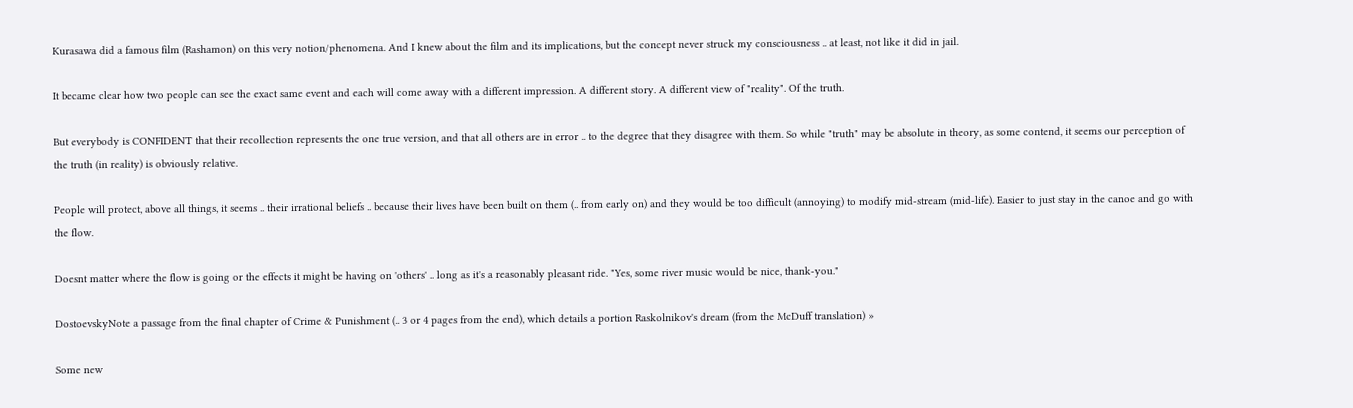Kurasawa did a famous film (Rashamon) on this very notion/phenomena. And I knew about the film and its implications, but the concept never struck my consciousness .. at least, not like it did in jail.

It became clear how two people can see the exact same event and each will come away with a different impression. A different story. A different view of "reality". Of the truth.

But everybody is CONFIDENT that their recollection represents the one true version, and that all others are in error .. to the degree that they disagree with them. So while "truth" may be absolute in theory, as some contend, it seems our perception of the truth (in reality) is obviously relative.

People will protect, above all things, it seems .. their irrational beliefs .. because their lives have been built on them (.. from early on) and they would be too difficult (annoying) to modify mid-stream (mid-life). Easier to just stay in the canoe and go with the flow.

Doesnt matter where the flow is going or the effects it might be having on 'others' .. long as it's a reasonably pleasant ride. "Yes, some river music would be nice, thank-you."

DostoevskyNote a passage from the final chapter of Crime & Punishment (.. 3 or 4 pages from the end), which details a portion Raskolnikov's dream (from the McDuff translation) »

Some new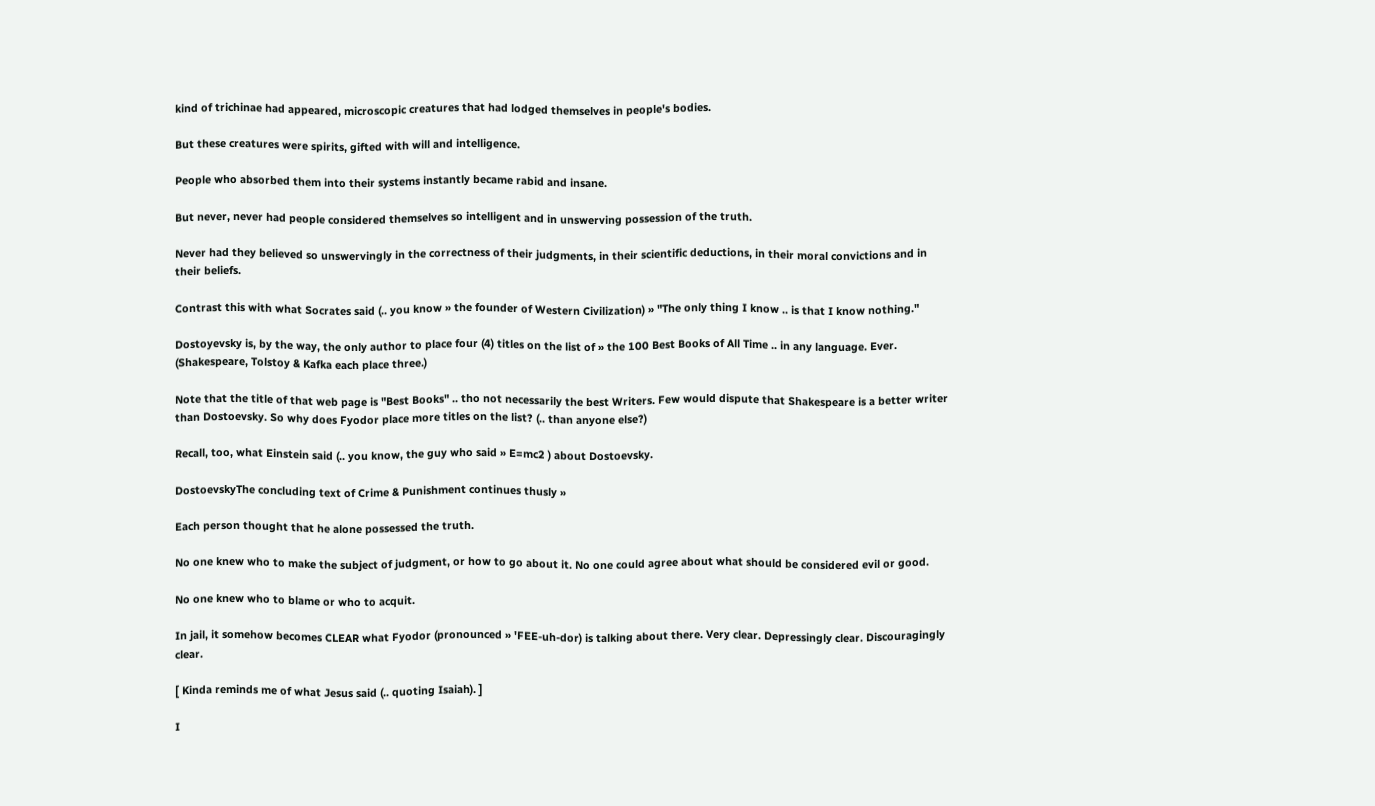kind of trichinae had appeared, microscopic creatures that had lodged themselves in people's bodies.

But these creatures were spirits, gifted with will and intelligence.

People who absorbed them into their systems instantly became rabid and insane.

But never, never had people considered themselves so intelligent and in unswerving possession of the truth.

Never had they believed so unswervingly in the correctness of their judgments, in their scientific deductions, in their moral convictions and in their beliefs.

Contrast this with what Socrates said (.. you know » the founder of Western Civilization) » "The only thing I know .. is that I know nothing."

Dostoyevsky is, by the way, the only author to place four (4) titles on the list of » the 100 Best Books of All Time .. in any language. Ever. (Shakespeare, Tolstoy & Kafka each place three.)

Note that the title of that web page is "Best Books" .. tho not necessarily the best Writers. Few would dispute that Shakespeare is a better writer than Dostoevsky. So why does Fyodor place more titles on the list? (.. than anyone else?)

Recall, too, what Einstein said (.. you know, the guy who said » E=mc2 ) about Dostoevsky.

DostoevskyThe concluding text of Crime & Punishment continues thusly »

Each person thought that he alone possessed the truth.

No one knew who to make the subject of judgment, or how to go about it. No one could agree about what should be considered evil or good.

No one knew who to blame or who to acquit.

In jail, it somehow becomes CLEAR what Fyodor (pronounced » 'FEE-uh-dor) is talking about there. Very clear. Depressingly clear. Discouragingly clear.

[ Kinda reminds me of what Jesus said (.. quoting Isaiah). ]

I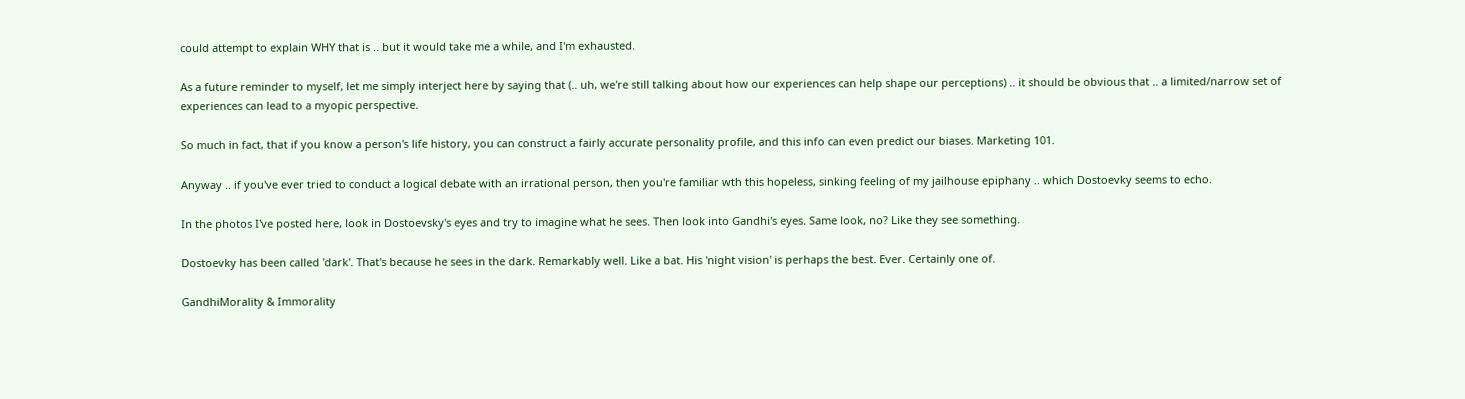could attempt to explain WHY that is .. but it would take me a while, and I'm exhausted.

As a future reminder to myself, let me simply interject here by saying that (.. uh, we're still talking about how our experiences can help shape our perceptions) .. it should be obvious that .. a limited/narrow set of experiences can lead to a myopic perspective.

So much in fact, that if you know a person's life history, you can construct a fairly accurate personality profile, and this info can even predict our biases. Marketing 101.

Anyway .. if you've ever tried to conduct a logical debate with an irrational person, then you're familiar wth this hopeless, sinking feeling of my jailhouse epiphany .. which Dostoevky seems to echo.

In the photos I've posted here, look in Dostoevsky's eyes and try to imagine what he sees. Then look into Gandhi's eyes. Same look, no? Like they see something.

Dostoevky has been called 'dark'. That's because he sees in the dark. Remarkably well. Like a bat. His 'night vision' is perhaps the best. Ever. Certainly one of.

GandhiMorality & Immorality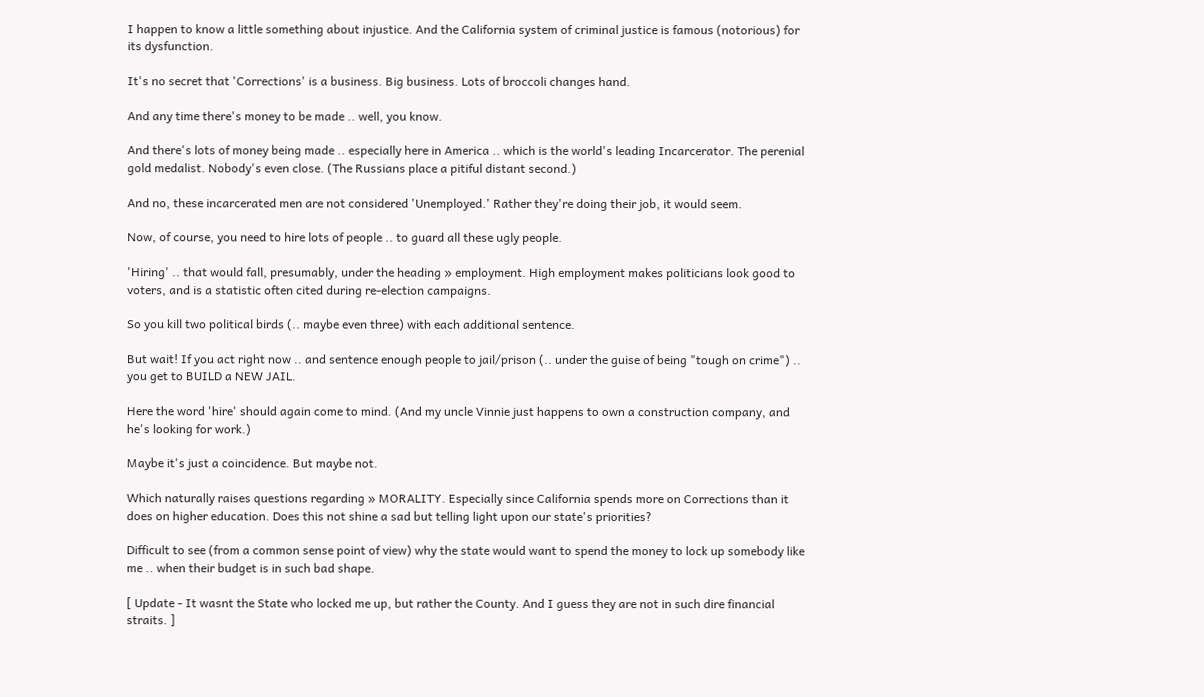I happen to know a little something about injustice. And the California system of criminal justice is famous (notorious) for its dysfunction.

It's no secret that 'Corrections' is a business. Big business. Lots of broccoli changes hand.

And any time there's money to be made .. well, you know.

And there's lots of money being made .. especially here in America .. which is the world's leading Incarcerator. The perenial gold medalist. Nobody's even close. (The Russians place a pitiful distant second.)

And no, these incarcerated men are not considered 'Unemployed.' Rather they're doing their job, it would seem.

Now, of course, you need to hire lots of people .. to guard all these ugly people.

'Hiring' .. that would fall, presumably, under the heading » employment. High employment makes politicians look good to voters, and is a statistic often cited during re-election campaigns.

So you kill two political birds (.. maybe even three) with each additional sentence.

But wait! If you act right now .. and sentence enough people to jail/prison (.. under the guise of being "tough on crime") .. you get to BUILD a NEW JAIL.

Here the word 'hire' should again come to mind. (And my uncle Vinnie just happens to own a construction company, and he's looking for work.)

Maybe it's just a coincidence. But maybe not.

Which naturally raises questions regarding » MORALITY. Especially since California spends more on Corrections than it does on higher education. Does this not shine a sad but telling light upon our state's priorities?

Difficult to see (from a common sense point of view) why the state would want to spend the money to lock up somebody like me .. when their budget is in such bad shape.

[ Update - It wasnt the State who locked me up, but rather the County. And I guess they are not in such dire financial straits. ]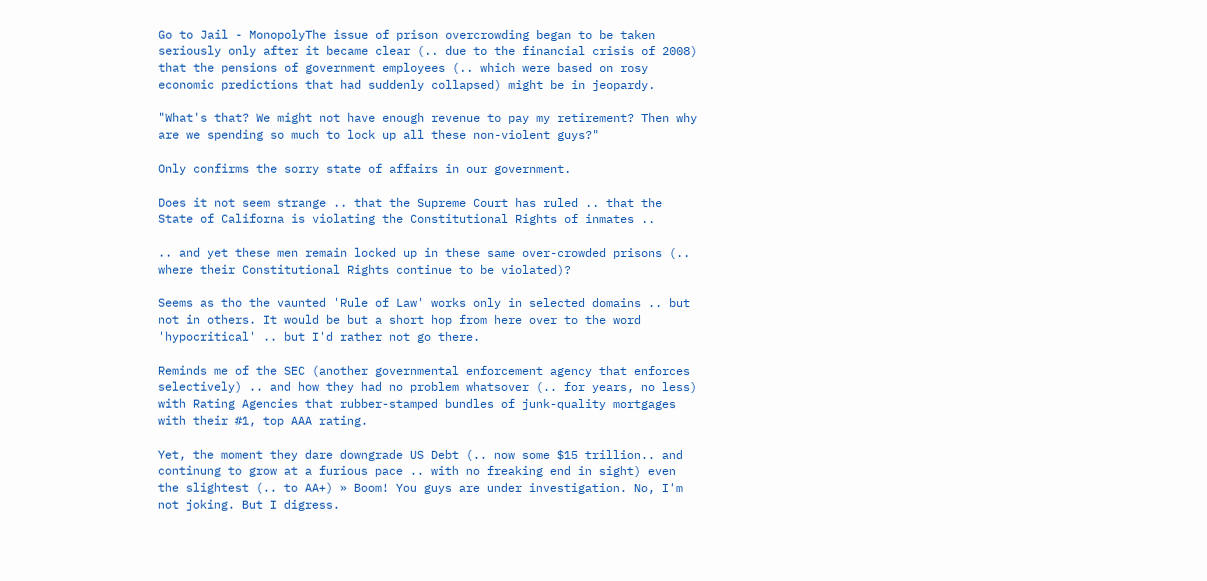Go to Jail - MonopolyThe issue of prison overcrowding began to be taken seriously only after it became clear (.. due to the financial crisis of 2008) that the pensions of government employees (.. which were based on rosy economic predictions that had suddenly collapsed) might be in jeopardy.

"What's that? We might not have enough revenue to pay my retirement? Then why are we spending so much to lock up all these non-violent guys?"

Only confirms the sorry state of affairs in our government.

Does it not seem strange .. that the Supreme Court has ruled .. that the State of Californa is violating the Constitutional Rights of inmates ..

.. and yet these men remain locked up in these same over-crowded prisons (.. where their Constitutional Rights continue to be violated)?

Seems as tho the vaunted 'Rule of Law' works only in selected domains .. but not in others. It would be but a short hop from here over to the word 'hypocritical' .. but I'd rather not go there.

Reminds me of the SEC (another governmental enforcement agency that enforces selectively) .. and how they had no problem whatsover (.. for years, no less) with Rating Agencies that rubber-stamped bundles of junk-quality mortgages with their #1, top AAA rating.

Yet, the moment they dare downgrade US Debt (.. now some $15 trillion.. and continung to grow at a furious pace .. with no freaking end in sight) even the slightest (.. to AA+) » Boom! You guys are under investigation. No, I'm not joking. But I digress.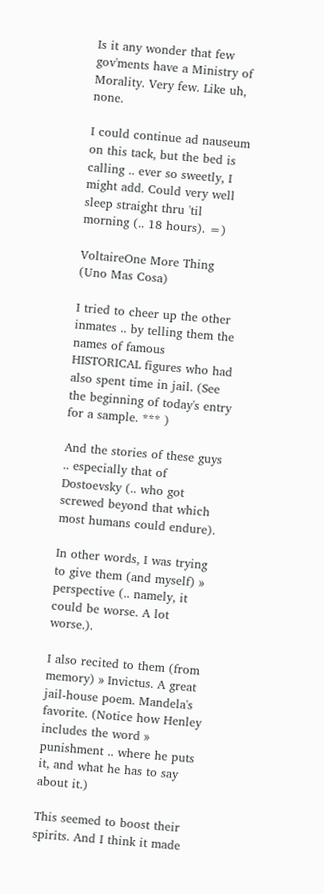Is it any wonder that few gov'ments have a Ministry of Morality. Very few. Like uh, none.

I could continue ad nauseum on this tack, but the bed is calling .. ever so sweetly, I might add. Could very well sleep straight thru 'til morning (.. 18 hours). =)

VoltaireOne More Thing (Uno Mas Cosa)

I tried to cheer up the other inmates .. by telling them the names of famous HISTORICAL figures who had also spent time in jail. (See the beginning of today's entry for a sample. *** )

And the stories of these guys .. especially that of Dostoevsky (.. who got screwed beyond that which most humans could endure).

In other words, I was trying to give them (and myself) » perspective (.. namely, it could be worse. A lot worse.).

I also recited to them (from memory) » Invictus. A great jail-house poem. Mandela's favorite. (Notice how Henley includes the word » punishment .. where he puts it, and what he has to say about it.)

This seemed to boost their spirits. And I think it made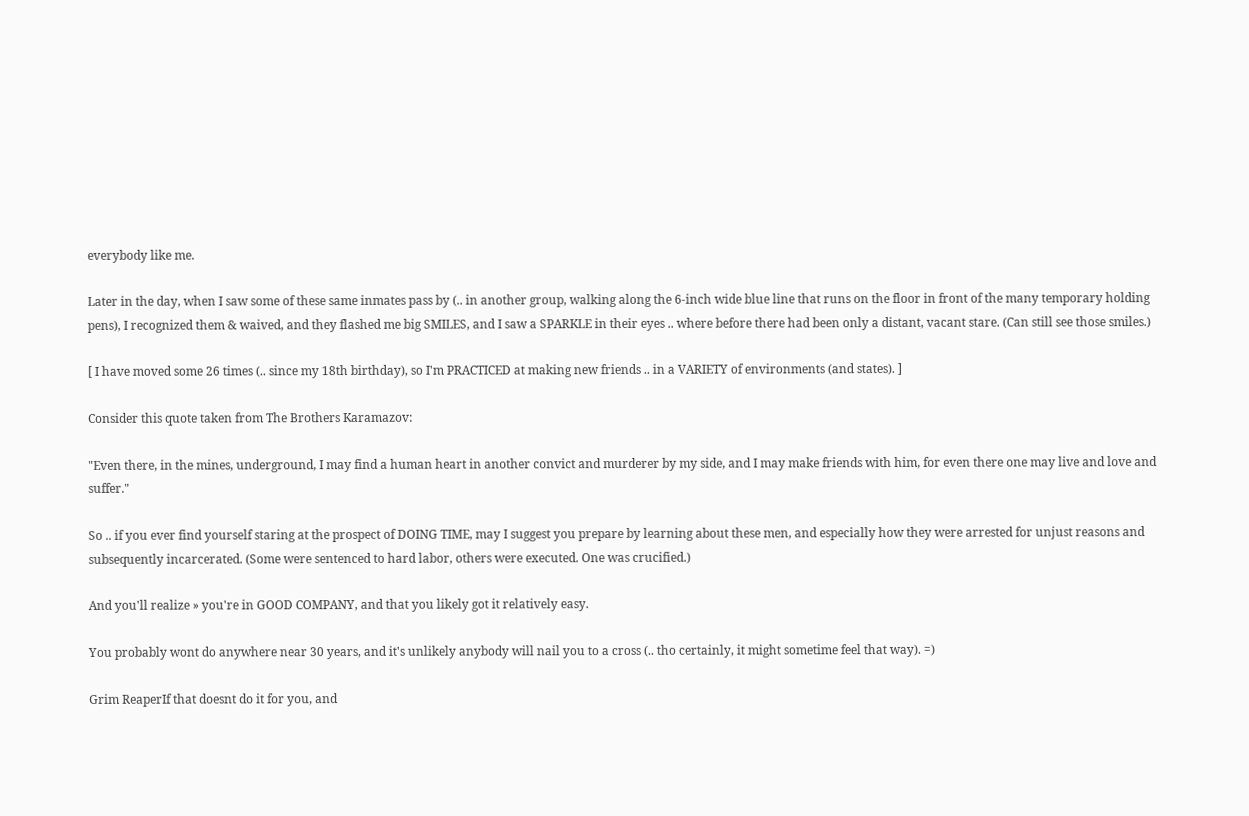everybody like me.

Later in the day, when I saw some of these same inmates pass by (.. in another group, walking along the 6-inch wide blue line that runs on the floor in front of the many temporary holding pens), I recognized them & waived, and they flashed me big SMILES, and I saw a SPARKLE in their eyes .. where before there had been only a distant, vacant stare. (Can still see those smiles.)

[ I have moved some 26 times (.. since my 18th birthday), so I'm PRACTICED at making new friends .. in a VARIETY of environments (and states). ]

Consider this quote taken from The Brothers Karamazov:

"Even there, in the mines, underground, I may find a human heart in another convict and murderer by my side, and I may make friends with him, for even there one may live and love and suffer."

So .. if you ever find yourself staring at the prospect of DOING TIME, may I suggest you prepare by learning about these men, and especially how they were arrested for unjust reasons and subsequently incarcerated. (Some were sentenced to hard labor, others were executed. One was crucified.)

And you'll realize » you're in GOOD COMPANY, and that you likely got it relatively easy.

You probably wont do anywhere near 30 years, and it's unlikely anybody will nail you to a cross (.. tho certainly, it might sometime feel that way). =)

Grim ReaperIf that doesnt do it for you, and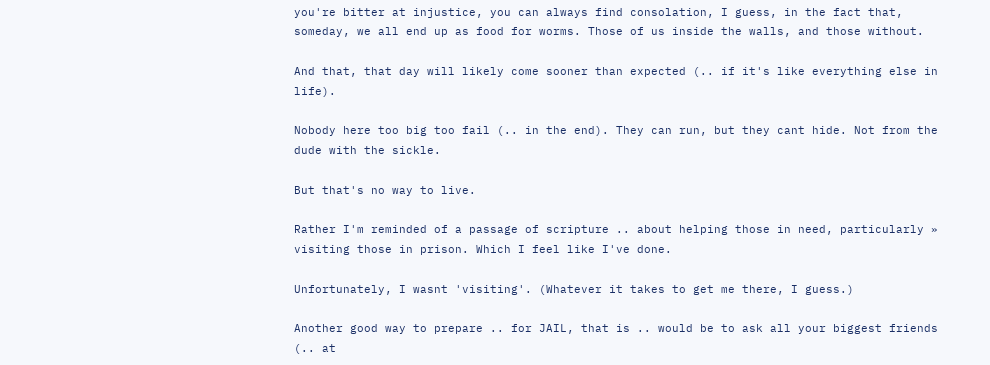you're bitter at injustice, you can always find consolation, I guess, in the fact that, someday, we all end up as food for worms. Those of us inside the walls, and those without.

And that, that day will likely come sooner than expected (.. if it's like everything else in life).

Nobody here too big too fail (.. in the end). They can run, but they cant hide. Not from the dude with the sickle.

But that's no way to live.

Rather I'm reminded of a passage of scripture .. about helping those in need, particularly » visiting those in prison. Which I feel like I've done.

Unfortunately, I wasnt 'visiting'. (Whatever it takes to get me there, I guess.)

Another good way to prepare .. for JAIL, that is .. would be to ask all your biggest friends (.. at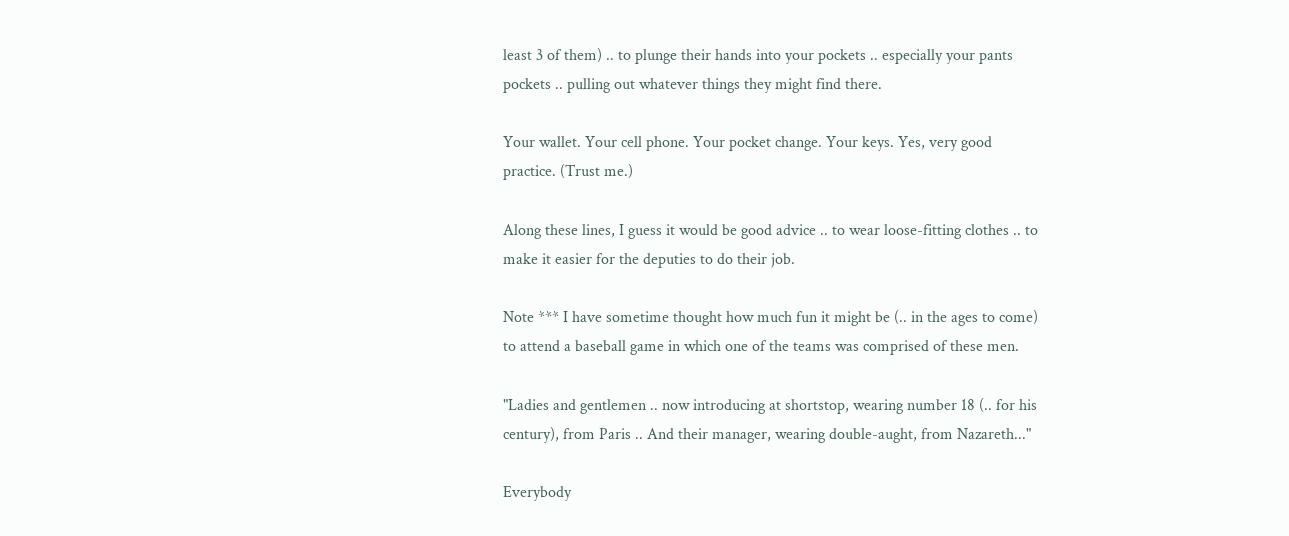least 3 of them) .. to plunge their hands into your pockets .. especially your pants pockets .. pulling out whatever things they might find there.

Your wallet. Your cell phone. Your pocket change. Your keys. Yes, very good practice. (Trust me.)

Along these lines, I guess it would be good advice .. to wear loose-fitting clothes .. to make it easier for the deputies to do their job.

Note *** I have sometime thought how much fun it might be (.. in the ages to come) to attend a baseball game in which one of the teams was comprised of these men.

"Ladies and gentlemen .. now introducing at shortstop, wearing number 18 (.. for his century), from Paris .. And their manager, wearing double-aught, from Nazareth..."

Everybody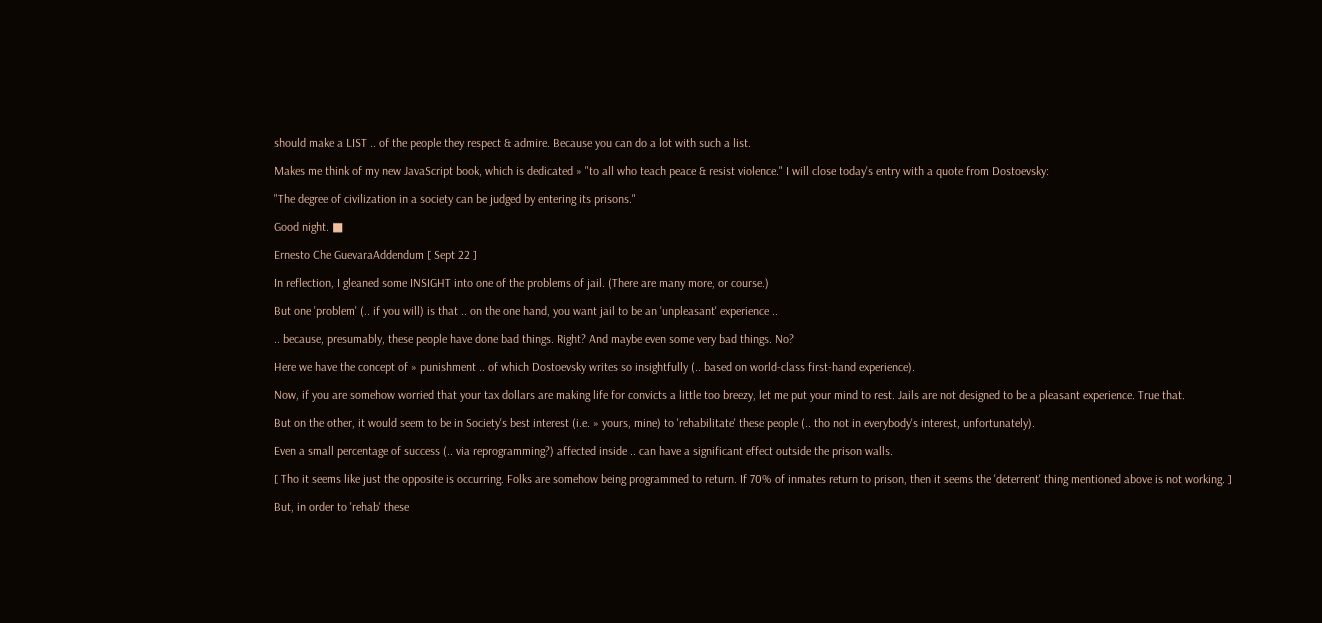should make a LIST .. of the people they respect & admire. Because you can do a lot with such a list.

Makes me think of my new JavaScript book, which is dedicated » "to all who teach peace & resist violence." I will close today's entry with a quote from Dostoevsky:

"The degree of civilization in a society can be judged by entering its prisons."

Good night. ■

Ernesto Che GuevaraAddendum [ Sept 22 ]

In reflection, I gleaned some INSIGHT into one of the problems of jail. (There are many more, or course.)

But one 'problem' (.. if you will) is that .. on the one hand, you want jail to be an 'unpleasant' experience ..

.. because, presumably, these people have done bad things. Right? And maybe even some very bad things. No?

Here we have the concept of » punishment .. of which Dostoevsky writes so insightfully (.. based on world-class first-hand experience).

Now, if you are somehow worried that your tax dollars are making life for convicts a little too breezy, let me put your mind to rest. Jails are not designed to be a pleasant experience. True that.

But on the other, it would seem to be in Society's best interest (i.e. » yours, mine) to 'rehabilitate' these people (.. tho not in everybody's interest, unfortunately).

Even a small percentage of success (.. via reprogramming?) affected inside .. can have a significant effect outside the prison walls.

[ Tho it seems like just the opposite is occurring. Folks are somehow being programmed to return. If 70% of inmates return to prison, then it seems the 'deterrent' thing mentioned above is not working. ]

But, in order to 'rehab' these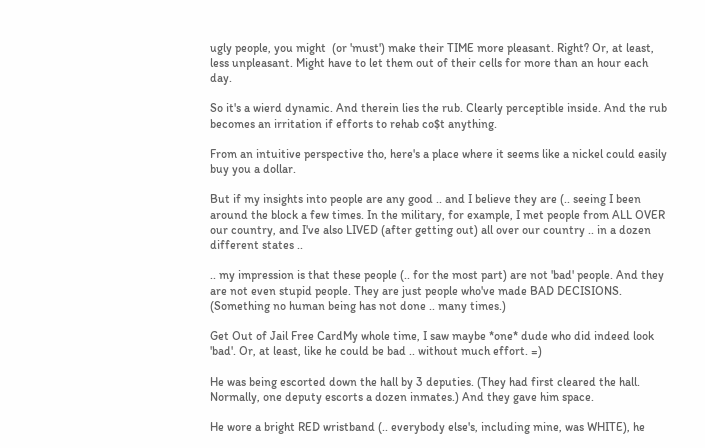ugly people, you might  (or 'must') make their TIME more pleasant. Right? Or, at least, less unpleasant. Might have to let them out of their cells for more than an hour each day.

So it's a wierd dynamic. And therein lies the rub. Clearly perceptible inside. And the rub becomes an irritation if efforts to rehab co$t anything.

From an intuitive perspective tho, here's a place where it seems like a nickel could easily buy you a dollar.

But if my insights into people are any good .. and I believe they are (.. seeing I been around the block a few times. In the military, for example, I met people from ALL OVER our country, and I've also LIVED (after getting out) all over our country .. in a dozen different states ..

.. my impression is that these people (.. for the most part) are not 'bad' people. And they are not even stupid people. They are just people who've made BAD DECISIONS. (Something no human being has not done .. many times.)

Get Out of Jail Free CardMy whole time, I saw maybe *one* dude who did indeed look 'bad'. Or, at least, like he could be bad .. without much effort. =)

He was being escorted down the hall by 3 deputies. (They had first cleared the hall. Normally, one deputy escorts a dozen inmates.) And they gave him space.

He wore a bright RED wristband (.. everybody else's, including mine, was WHITE), he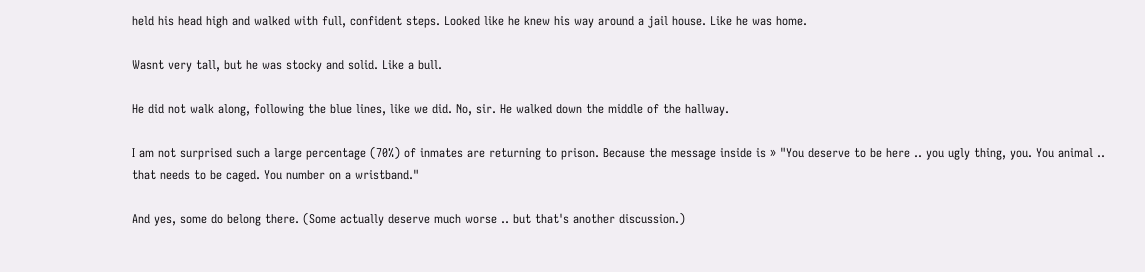held his head high and walked with full, confident steps. Looked like he knew his way around a jail house. Like he was home.

Wasnt very tall, but he was stocky and solid. Like a bull.

He did not walk along, following the blue lines, like we did. No, sir. He walked down the middle of the hallway.

I am not surprised such a large percentage (70%) of inmates are returning to prison. Because the message inside is » "You deserve to be here .. you ugly thing, you. You animal .. that needs to be caged. You number on a wristband."

And yes, some do belong there. (Some actually deserve much worse .. but that's another discussion.)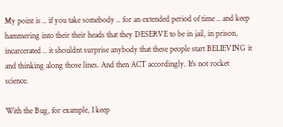My point is .. if you take somebody .. for an extended period of time .. and keep hammering into their their heads that they DESERVE to be in jail, in prison, incarcerated .. it shouldnt surprise anybody that these people start BELIEVING it and thinking along those lines. And then ACT accordingly. It's not rocket science.

With the Bug, for example, I keep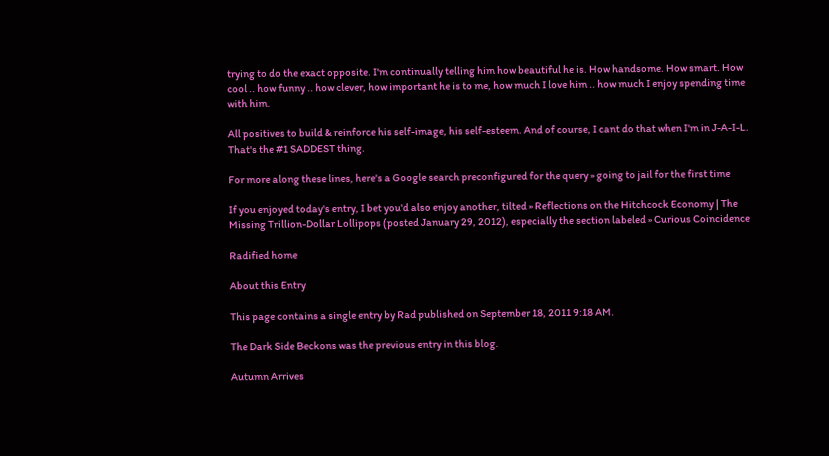trying to do the exact opposite. I'm continually telling him how beautiful he is. How handsome. How smart. How cool .. how funny .. how clever, how important he is to me, how much I love him .. how much I enjoy spending time with him.

All positives to build & reinforce his self-image, his self-esteem. And of course, I cant do that when I'm in J-A-I-L. That's the #1 SADDEST thing.

For more along these lines, here's a Google search preconfigured for the query » going to jail for the first time

If you enjoyed today's entry, I bet you'd also enjoy another, tilted » Reflections on the Hitchcock Economy | The Missing Trillion-Dollar Lollipops (posted January 29, 2012), especially the section labeled » Curious Coincidence

Radified home

About this Entry

This page contains a single entry by Rad published on September 18, 2011 9:18 AM.

The Dark Side Beckons was the previous entry in this blog.

Autumn Arrives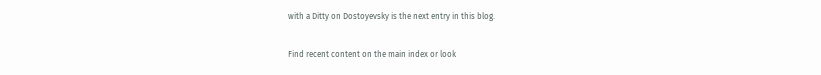with a Ditty on Dostoyevsky is the next entry in this blog.

Find recent content on the main index or look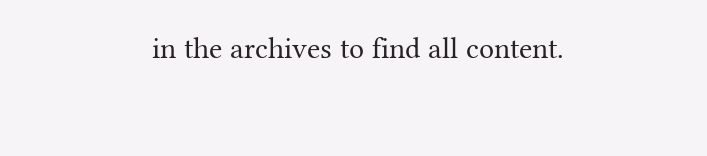in the archives to find all content.